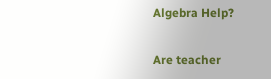Algebra Help?

Are teacher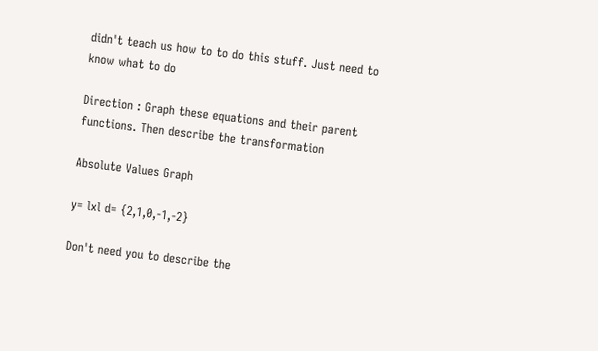didn't teach us how to to do this stuff. Just need to know what to do

Direction : Graph these equations and their parent functions. Then describe the transformation

Absolute Values Graph

y= lxl d= {2,1,0,-1,-2}

Don't need you to describe the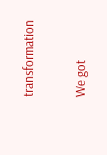transformation

We got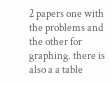2 papers one with the problems and the other for graphing. there is also a a table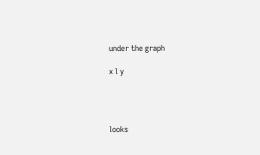under the graph

x l y




looks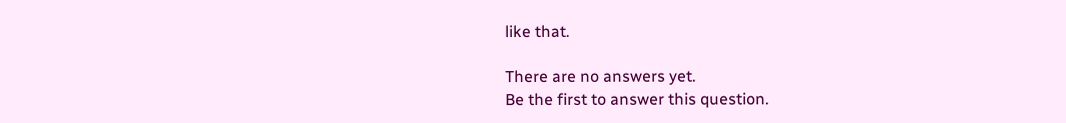like that.

There are no answers yet.
Be the first to answer this question.